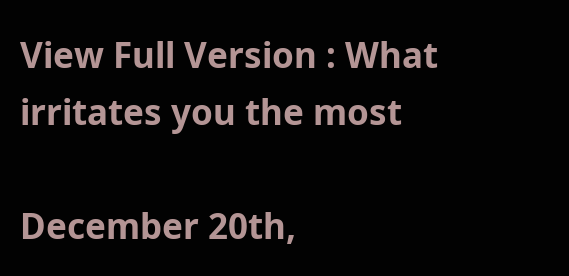View Full Version : What irritates you the most

December 20th,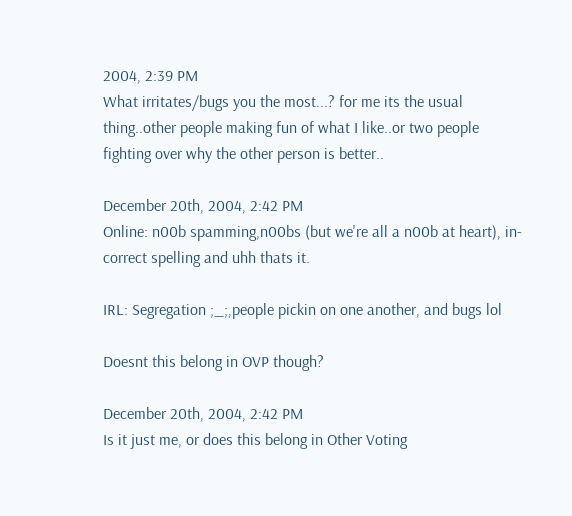2004, 2:39 PM
What irritates/bugs you the most...? for me its the usual thing..other people making fun of what I like..or two people fighting over why the other person is better..

December 20th, 2004, 2:42 PM
Online: n00b spamming,n00bs (but we're all a n00b at heart), in-correct spelling and uhh thats it.

IRL: Segregation ;_;,people pickin on one another, and bugs lol

Doesnt this belong in OVP though?

December 20th, 2004, 2:42 PM
Is it just me, or does this belong in Other Voting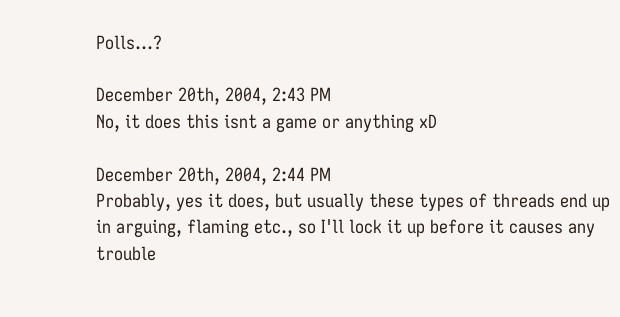Polls...?

December 20th, 2004, 2:43 PM
No, it does this isnt a game or anything xD

December 20th, 2004, 2:44 PM
Probably, yes it does, but usually these types of threads end up in arguing, flaming etc., so I'll lock it up before it causes any trouble